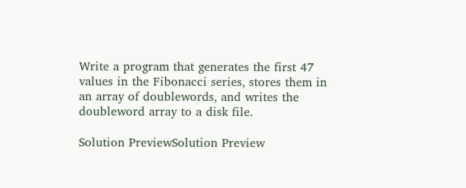Write a program that generates the first 47 values in the Fibonacci series, stores them in an array of doublewords, and writes the doubleword array to a disk file.

Solution PreviewSolution Preview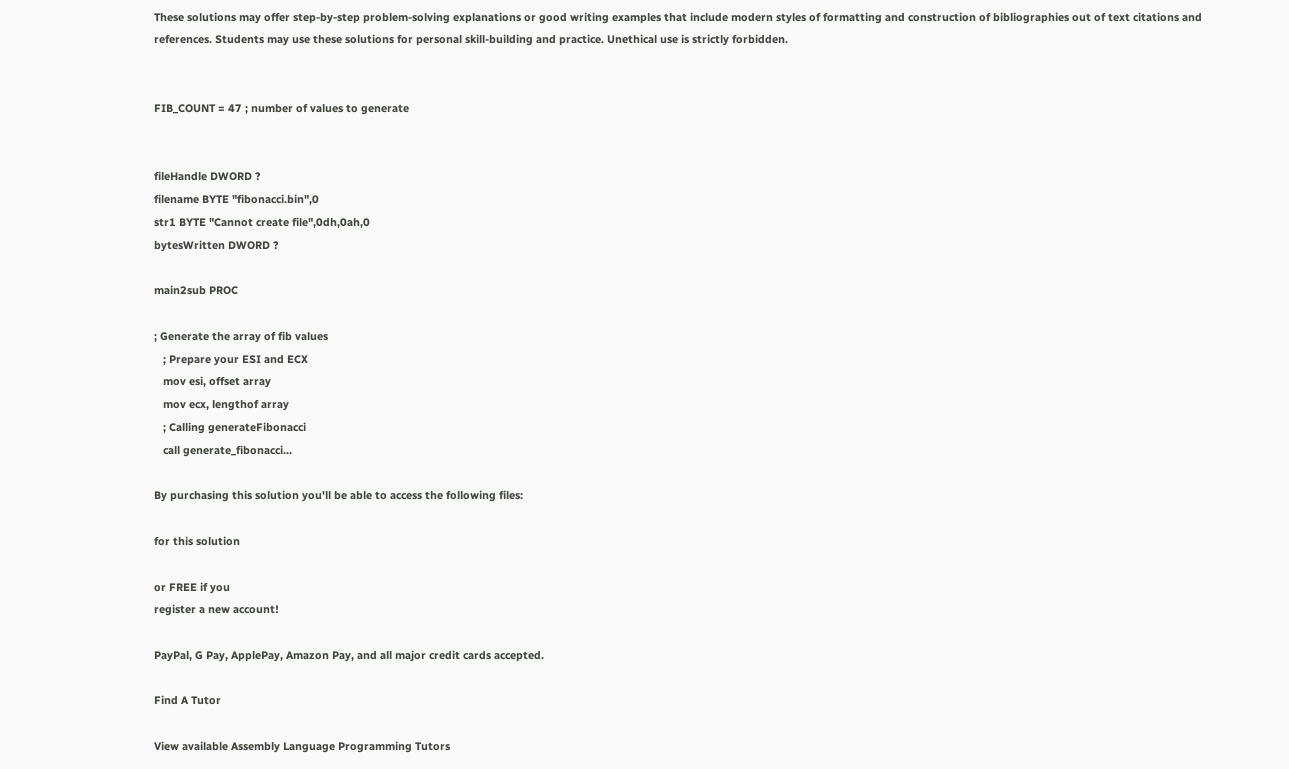These solutions may offer step-by-step problem-solving explanations or good writing examples that include modern styles of formatting and construction of bibliographies out of text citations and references. Students may use these solutions for personal skill-building and practice. Unethical use is strictly forbidden.


FIB_COUNT = 47 ; number of values to generate


fileHandle DWORD ?
filename BYTE "fibonacci.bin",0
str1 BYTE "Cannot create file",0dh,0ah,0
bytesWritten DWORD ?

main2sub PROC

; Generate the array of fib values
   ; Prepare your ESI and ECX
   mov esi, offset array
   mov ecx, lengthof array
   ; Calling generateFibonacci
   call generate_fibonacci...

By purchasing this solution you'll be able to access the following files:

for this solution

or FREE if you
register a new account!

PayPal, G Pay, ApplePay, Amazon Pay, and all major credit cards accepted.

Find A Tutor

View available Assembly Language Programming Tutors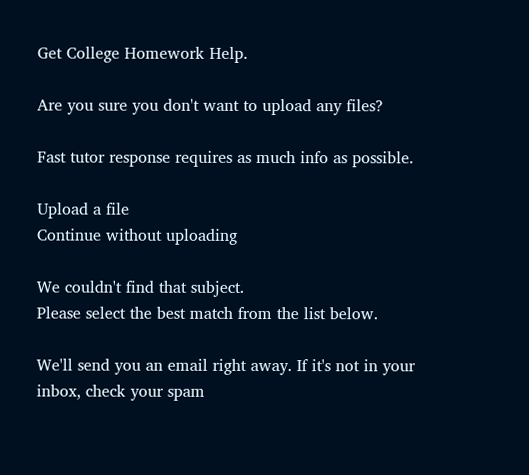Get College Homework Help.

Are you sure you don't want to upload any files?

Fast tutor response requires as much info as possible.

Upload a file
Continue without uploading

We couldn't find that subject.
Please select the best match from the list below.

We'll send you an email right away. If it's not in your inbox, check your spam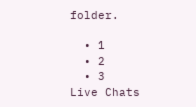folder.

  • 1
  • 2
  • 3
Live Chats